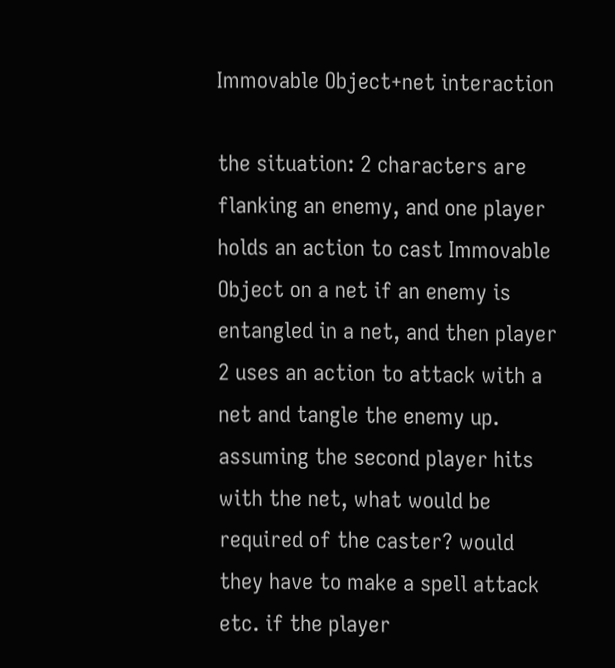Immovable Object+net interaction

the situation: 2 characters are flanking an enemy, and one player holds an action to cast Immovable Object on a net if an enemy is entangled in a net, and then player 2 uses an action to attack with a net and tangle the enemy up. assuming the second player hits with the net, what would be required of the caster? would they have to make a spell attack etc. if the player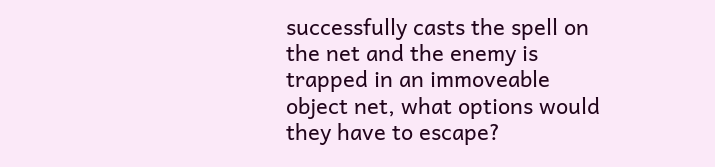successfully casts the spell on the net and the enemy is trapped in an immoveable object net, what options would they have to escape?